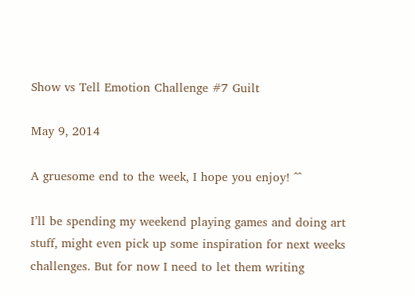Show vs Tell Emotion Challenge #7 Guilt

May 9, 2014

A gruesome end to the week, I hope you enjoy! ^^

I’ll be spending my weekend playing games and doing art stuff, might even pick up some inspiration for next weeks challenges. But for now I need to let them writing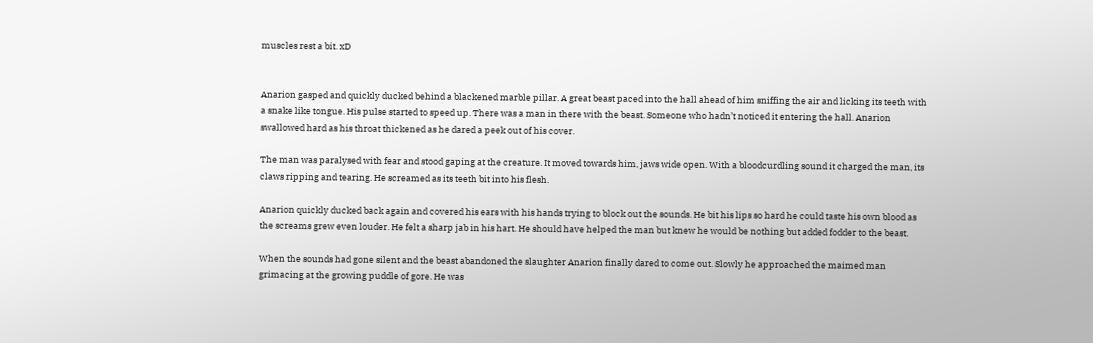muscles rest a bit. xD


Anarion gasped and quickly ducked behind a blackened marble pillar. A great beast paced into the hall ahead of him sniffing the air and licking its teeth with a snake like tongue. His pulse started to speed up. There was a man in there with the beast. Someone who hadn’t noticed it entering the hall. Anarion swallowed hard as his throat thickened as he dared a peek out of his cover.

The man was paralysed with fear and stood gaping at the creature. It moved towards him, jaws wide open. With a bloodcurdling sound it charged the man, its claws ripping and tearing. He screamed as its teeth bit into his flesh.

Anarion quickly ducked back again and covered his ears with his hands trying to block out the sounds. He bit his lips so hard he could taste his own blood as the screams grew even louder. He felt a sharp jab in his hart. He should have helped the man but knew he would be nothing but added fodder to the beast.

When the sounds had gone silent and the beast abandoned the slaughter Anarion finally dared to come out. Slowly he approached the maimed man grimacing at the growing puddle of gore. He was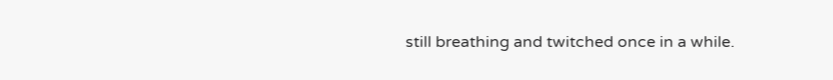still breathing and twitched once in a while.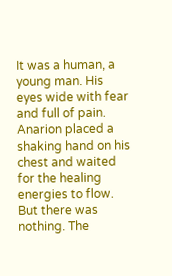It was a human, a young man. His eyes wide with fear and full of pain. Anarion placed a shaking hand on his chest and waited for the healing energies to flow. But there was nothing. The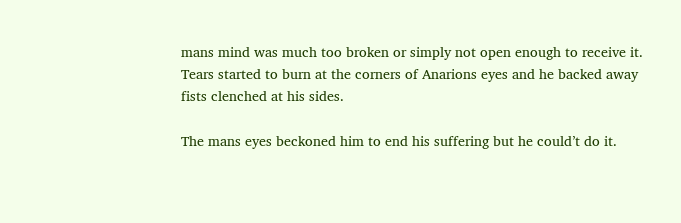mans mind was much too broken or simply not open enough to receive it. Tears started to burn at the corners of Anarions eyes and he backed away fists clenched at his sides.

The mans eyes beckoned him to end his suffering but he could’t do it.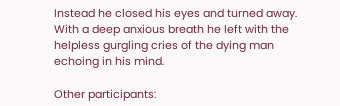Instead he closed his eyes and turned away. With a deep anxious breath he left with the helpless gurgling cries of the dying man echoing in his mind.

Other participants: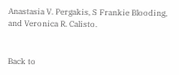Anastasia V. Pergakis, S Frankie Blooding, and Veronica R. Calisto.


Back to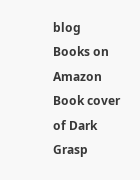blog
Books on Amazon
Book cover of Dark Grasp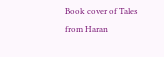Book cover of Tales from Haran